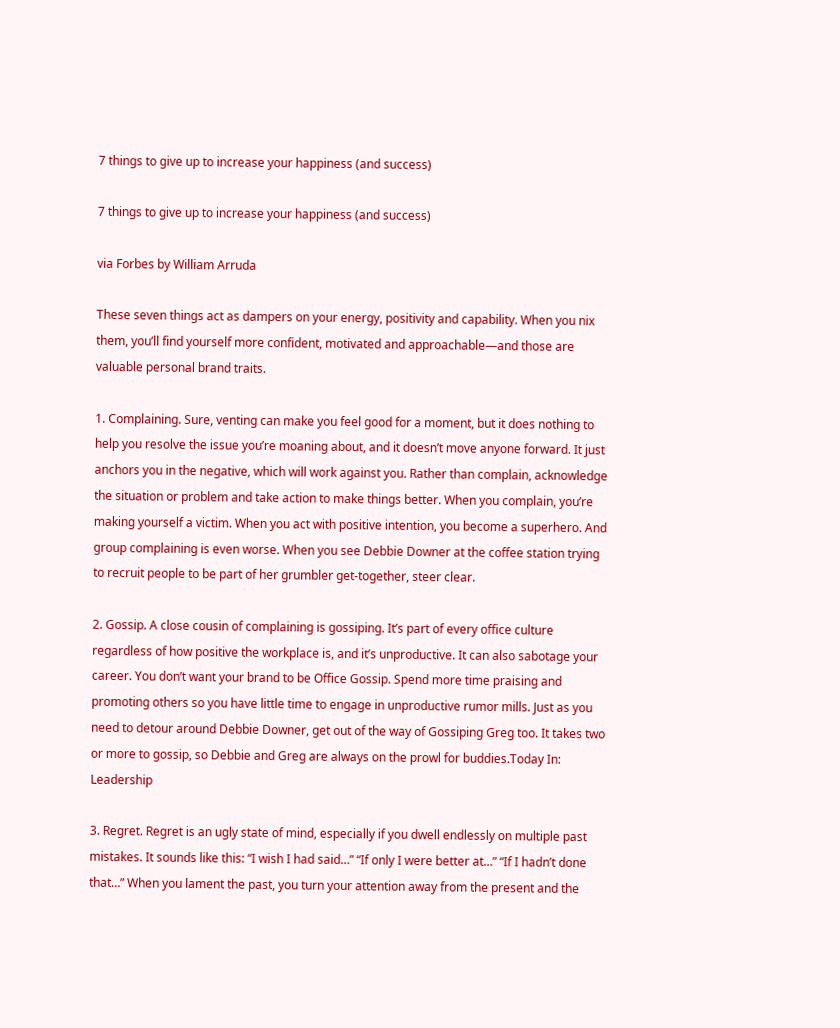7 things to give up to increase your happiness (and success)

7 things to give up to increase your happiness (and success)

via Forbes by William Arruda

These seven things act as dampers on your energy, positivity and capability. When you nix them, you’ll find yourself more confident, motivated and approachable—and those are valuable personal brand traits.

1. Complaining. Sure, venting can make you feel good for a moment, but it does nothing to help you resolve the issue you’re moaning about, and it doesn’t move anyone forward. It just anchors you in the negative, which will work against you. Rather than complain, acknowledge the situation or problem and take action to make things better. When you complain, you’re making yourself a victim. When you act with positive intention, you become a superhero. And group complaining is even worse. When you see Debbie Downer at the coffee station trying to recruit people to be part of her grumbler get-together, steer clear.

2. Gossip. A close cousin of complaining is gossiping. It’s part of every office culture regardless of how positive the workplace is, and it’s unproductive. It can also sabotage your career. You don’t want your brand to be Office Gossip. Spend more time praising and promoting others so you have little time to engage in unproductive rumor mills. Just as you need to detour around Debbie Downer, get out of the way of Gossiping Greg too. It takes two or more to gossip, so Debbie and Greg are always on the prowl for buddies.Today In: Leadership

3. Regret. Regret is an ugly state of mind, especially if you dwell endlessly on multiple past mistakes. It sounds like this: “I wish I had said…” “If only I were better at…” “If I hadn’t done that…” When you lament the past, you turn your attention away from the present and the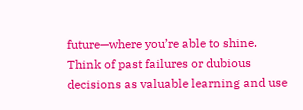future—where you’re able to shine. Think of past failures or dubious decisions as valuable learning and use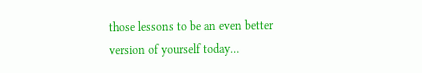those lessons to be an even better version of yourself today…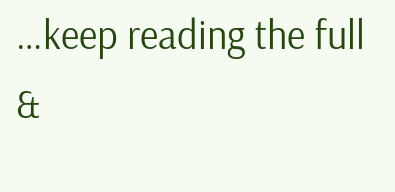…keep reading the full &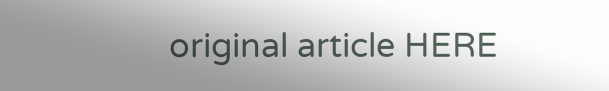original article HERE